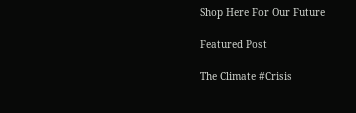Shop Here For Our Future

Featured Post

The Climate #Crisis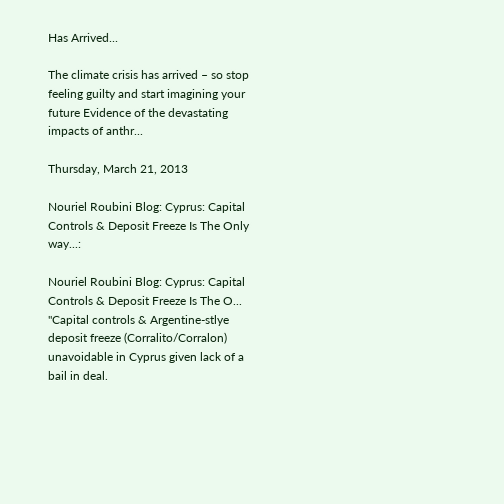Has Arrived...

The climate crisis has arrived – so stop feeling guilty and start imagining your future Evidence of the devastating impacts of anthr...

Thursday, March 21, 2013

Nouriel Roubini Blog: Cyprus: Capital Controls & Deposit Freeze Is The Only way...:

Nouriel Roubini Blog: Cyprus: Capital Controls & Deposit Freeze Is The O...
"Capital controls & Argentine-stlye deposit freeze (Corralito/Corralon) unavoidable in Cyprus given lack of a bail in deal.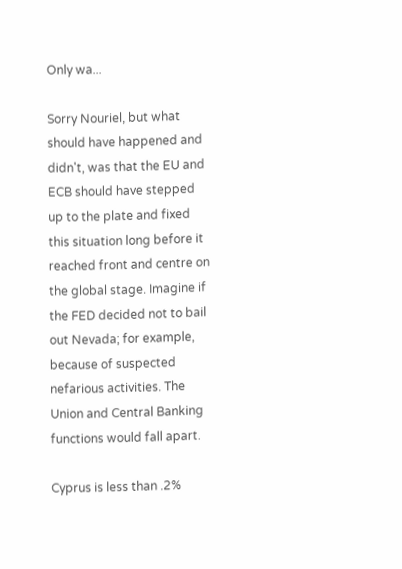Only wa...

Sorry Nouriel, but what should have happened and didn't, was that the EU and ECB should have stepped up to the plate and fixed this situation long before it reached front and centre on the global stage. Imagine if the FED decided not to bail out Nevada; for example, because of suspected nefarious activities. The Union and Central Banking functions would fall apart.

Cyprus is less than .2%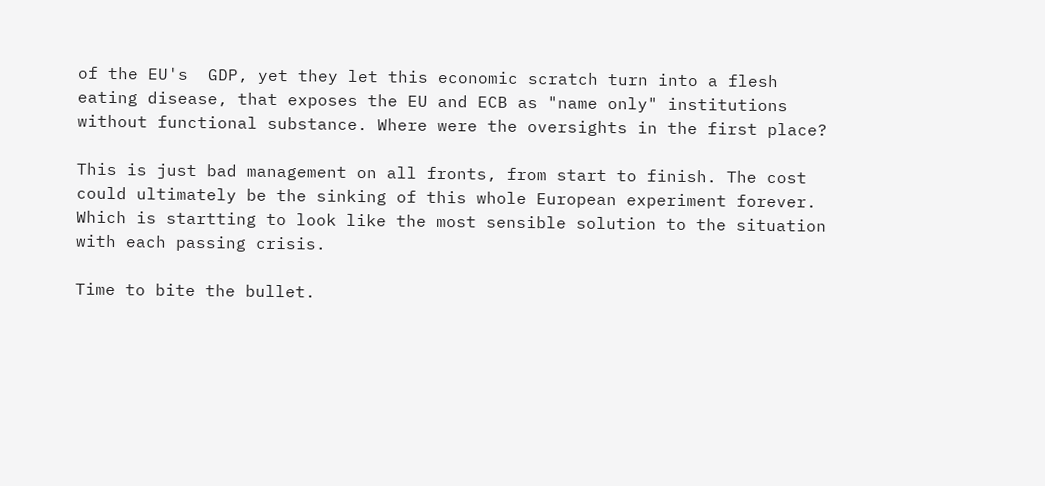of the EU's  GDP, yet they let this economic scratch turn into a flesh eating disease, that exposes the EU and ECB as "name only" institutions without functional substance. Where were the oversights in the first place?

This is just bad management on all fronts, from start to finish. The cost could ultimately be the sinking of this whole European experiment forever. Which is startting to look like the most sensible solution to the situation with each passing crisis.

Time to bite the bullet.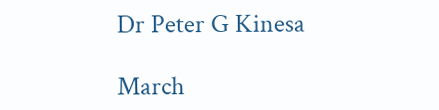Dr Peter G Kinesa

March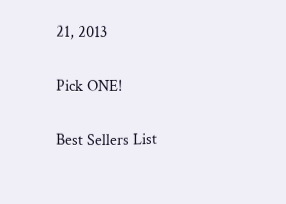21, 2013

Pick ONE!

Best Sellers List